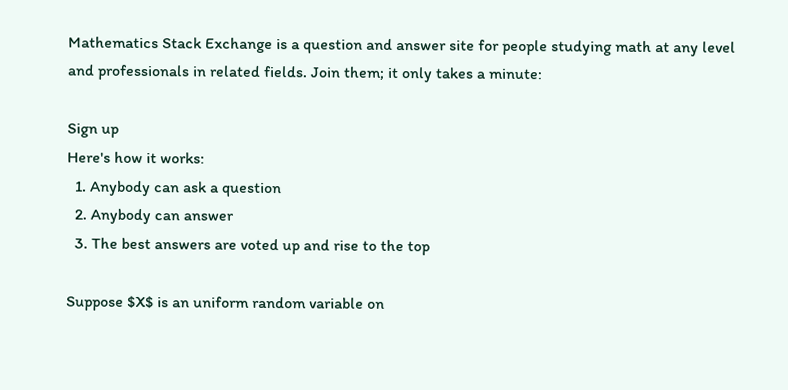Mathematics Stack Exchange is a question and answer site for people studying math at any level and professionals in related fields. Join them; it only takes a minute:

Sign up
Here's how it works:
  1. Anybody can ask a question
  2. Anybody can answer
  3. The best answers are voted up and rise to the top

Suppose $X$ is an uniform random variable on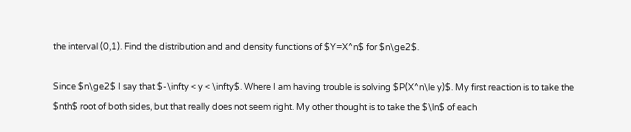the interval (0,1). Find the distribution and and density functions of $Y=X^n$ for $n\ge2$.

Since $n\ge2$ I say that $-\infty < y < \infty$. Where I am having trouble is solving $P(X^n\le y)$. My first reaction is to take the $nth$ root of both sides, but that really does not seem right. My other thought is to take the $\ln$ of each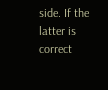side. If the latter is correct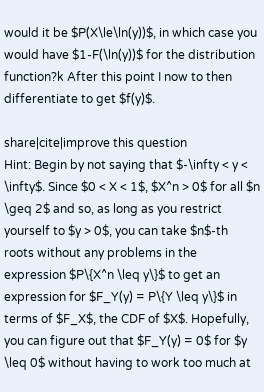would it be $P(X\le\ln(y))$, in which case you would have $1-F(\ln(y))$ for the distribution function?k After this point I now to then differentiate to get $f(y)$.

share|cite|improve this question
Hint: Begin by not saying that $-\infty < y < \infty$. Since $0 < X < 1$, $X^n > 0$ for all $n \geq 2$ and so, as long as you restrict yourself to $y > 0$, you can take $n$-th roots without any problems in the expression $P\{X^n \leq y\}$ to get an expression for $F_Y(y) = P\{Y \leq y\}$ in terms of $F_X$, the CDF of $X$. Hopefully, you can figure out that $F_Y(y) = 0$ for $y \leq 0$ without having to work too much at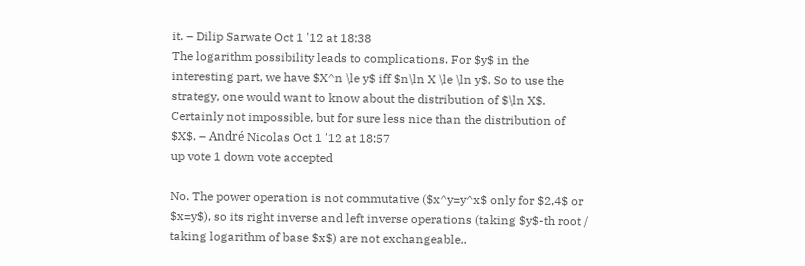it. – Dilip Sarwate Oct 1 '12 at 18:38
The logarithm possibility leads to complications. For $y$ in the interesting part, we have $X^n \le y$ iff $n\ln X \le \ln y$. So to use the strategy, one would want to know about the distribution of $\ln X$. Certainly not impossible, but for sure less nice than the distribution of $X$. – André Nicolas Oct 1 '12 at 18:57
up vote 1 down vote accepted

No. The power operation is not commutative ($x^y=y^x$ only for $2,4$ or $x=y$), so its right inverse and left inverse operations (taking $y$-th root / taking logarithm of base $x$) are not exchangeable..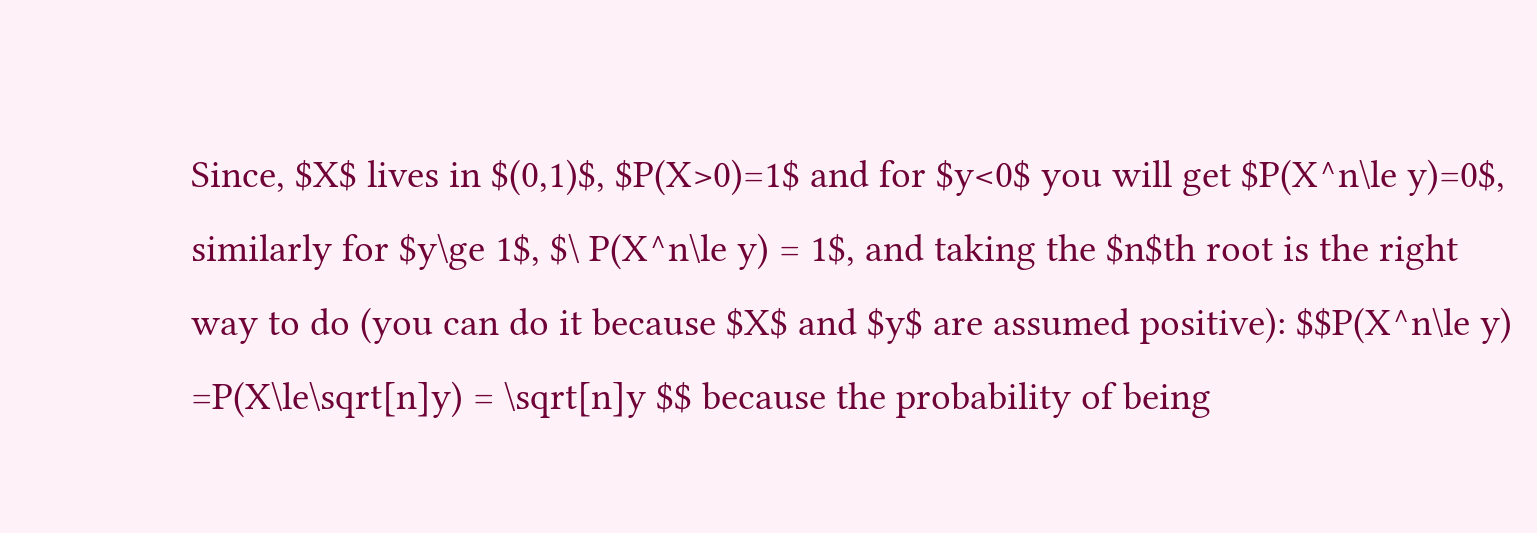Since, $X$ lives in $(0,1)$, $P(X>0)=1$ and for $y<0$ you will get $P(X^n\le y)=0$, similarly for $y\ge 1$, $\ P(X^n\le y) = 1$, and taking the $n$th root is the right way to do (you can do it because $X$ and $y$ are assumed positive): $$P(X^n\le y) =P(X\le\sqrt[n]y) = \sqrt[n]y $$ because the probability of being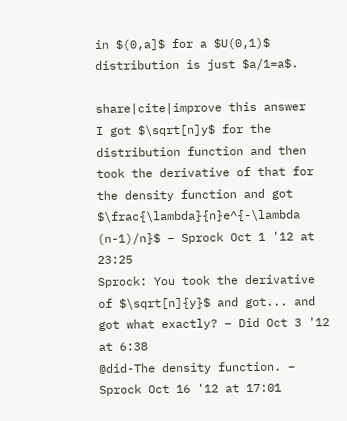in $(0,a]$ for a $U(0,1)$ distribution is just $a/1=a$.

share|cite|improve this answer
I got $\sqrt[n]y$ for the distribution function and then took the derivative of that for the density function and got $\frac{\lambda}{n}e^{-\lambda (n-1)/n}$ – Sprock Oct 1 '12 at 23:25
Sprock: You took the derivative of $\sqrt[n]{y}$ and got... and got what exactly? – Did Oct 3 '12 at 6:38
@did-The density function. – Sprock Oct 16 '12 at 17:01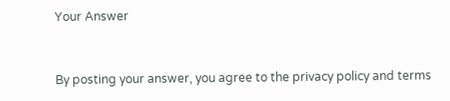Your Answer


By posting your answer, you agree to the privacy policy and terms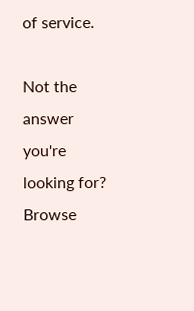of service.

Not the answer you're looking for? Browse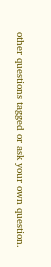other questions tagged or ask your own question.